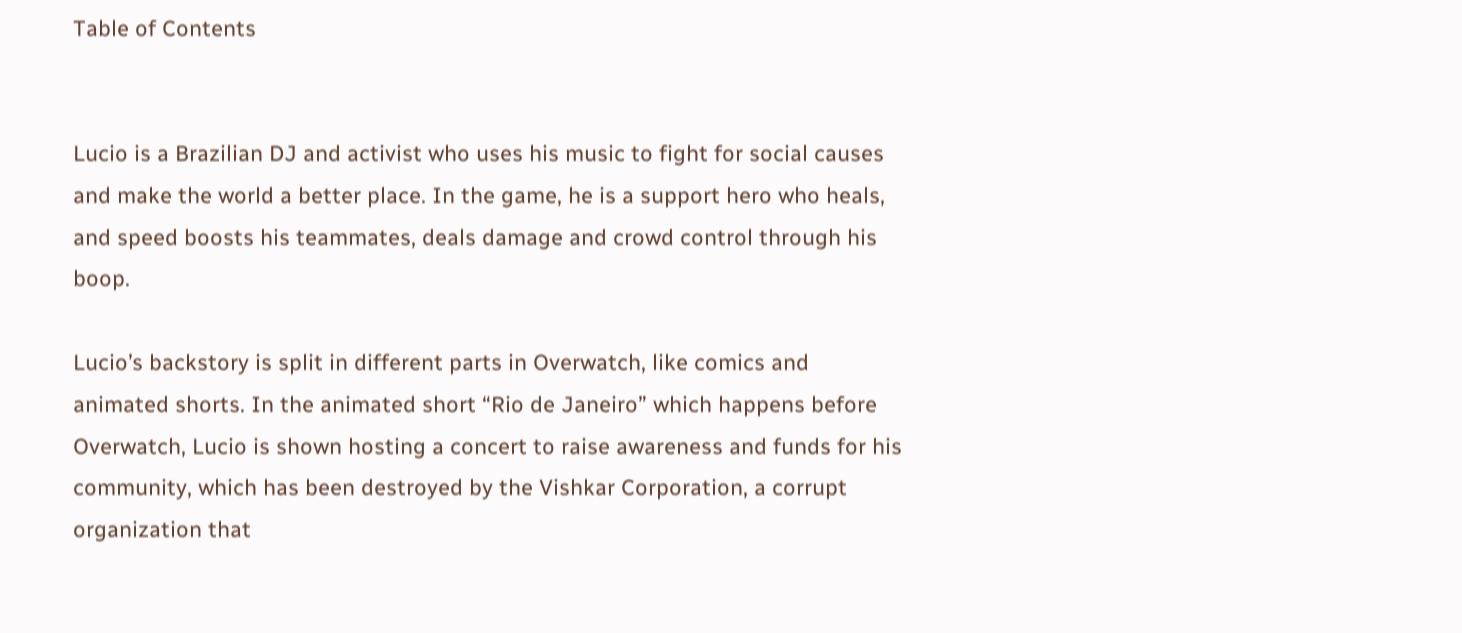Table of Contents


Lucio is a Brazilian DJ and activist who uses his music to fight for social causes and make the world a better place. In the game, he is a support hero who heals, and speed boosts his teammates, deals damage and crowd control through his boop.

Lucio’s backstory is split in different parts in Overwatch, like comics and animated shorts. In the animated short “Rio de Janeiro” which happens before Overwatch, Lucio is shown hosting a concert to raise awareness and funds for his community, which has been destroyed by the Vishkar Corporation, a corrupt organization that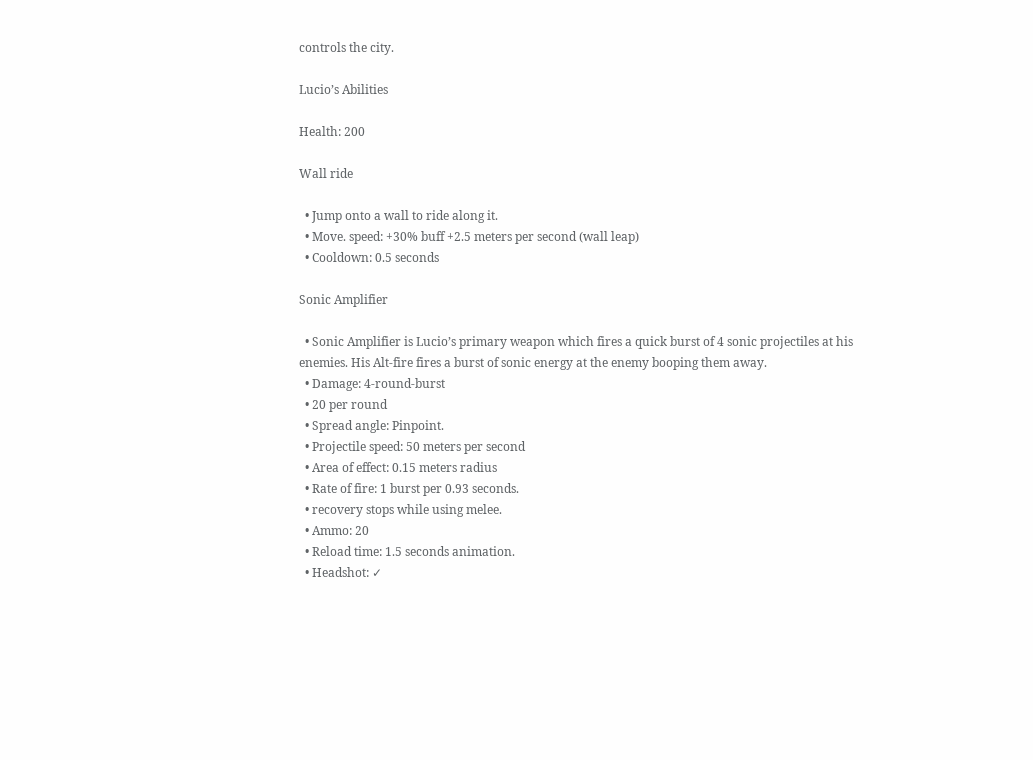controls the city.

Lucio’s Abilities

Health: 200

Wall ride

  • Jump onto a wall to ride along it.
  • Move. speed: +30% buff +2.5 meters per second (wall leap)
  • Cooldown: 0.5 seconds

Sonic Amplifier

  • Sonic Amplifier is Lucio’s primary weapon which fires a quick burst of 4 sonic projectiles at his enemies. His Alt-fire fires a burst of sonic energy at the enemy booping them away.
  • Damage: 4-round-burst
  • 20 per round
  • Spread angle: Pinpoint.
  • Projectile speed: 50 meters per second
  • Area of effect: 0.15 meters radius
  • Rate of fire: 1 burst per 0.93 seconds.
  • recovery stops while using melee.
  • Ammo: 20
  • Reload time: 1.5 seconds animation.
  • Headshot: ✓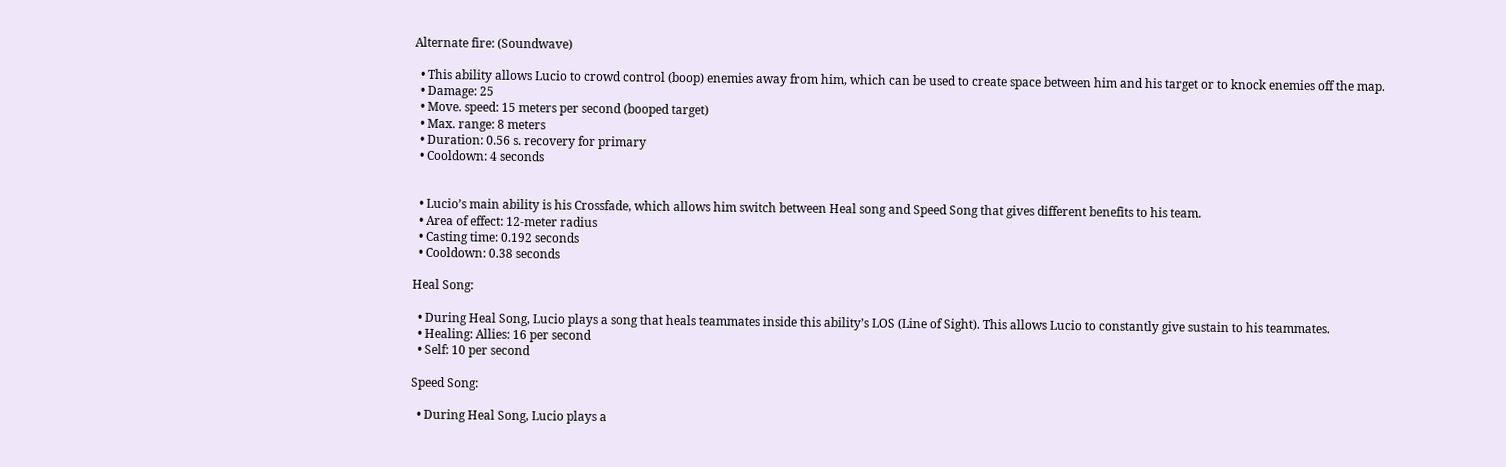Alternate fire: (Soundwave)

  • This ability allows Lucio to crowd control (boop) enemies away from him, which can be used to create space between him and his target or to knock enemies off the map.
  • Damage: 25
  • Move. speed: 15 meters per second (booped target)
  • Max. range: 8 meters
  • Duration: 0.56 s. recovery for primary
  • Cooldown: 4 seconds


  • Lucio’s main ability is his Crossfade, which allows him switch between Heal song and Speed Song that gives different benefits to his team.
  • Area of effect: 12-meter radius
  • Casting time: 0.192 seconds
  • Cooldown: 0.38 seconds

Heal Song:

  • During Heal Song, Lucio plays a song that heals teammates inside this ability’s LOS (Line of Sight). This allows Lucio to constantly give sustain to his teammates.
  • Healing: Allies: 16 per second
  • Self: 10 per second

Speed Song:

  • During Heal Song, Lucio plays a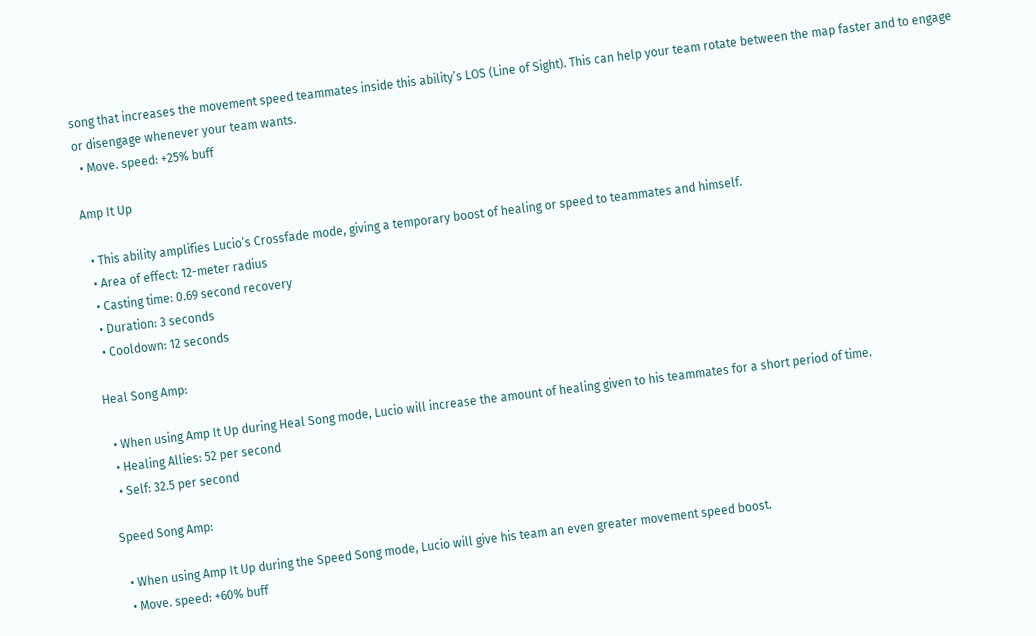song that increases the movement speed teammates inside this ability’s LOS (Line of Sight). This can help your team rotate between the map faster and to engage or disengage whenever your team wants.
  • Move. speed: +25% buff

Amp It Up

  • This ability amplifies Lucio’s Crossfade mode, giving a temporary boost of healing or speed to teammates and himself.
  • Area of effect: 12-meter radius
  • Casting time: 0.69 second recovery
  • Duration: 3 seconds
  • Cooldown: 12 seconds

Heal Song Amp:

  • When using Amp It Up during Heal Song mode, Lucio will increase the amount of healing given to his teammates for a short period of time.
  • Healing Allies: 52 per second
  • Self: 32.5 per second

Speed Song Amp:

  • When using Amp It Up during the Speed Song mode, Lucio will give his team an even greater movement speed boost.
  • Move. speed: +60% buff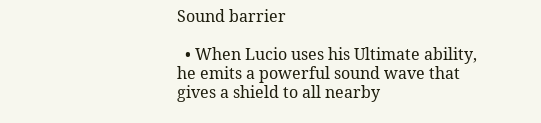Sound barrier

  • When Lucio uses his Ultimate ability, he emits a powerful sound wave that gives a shield to all nearby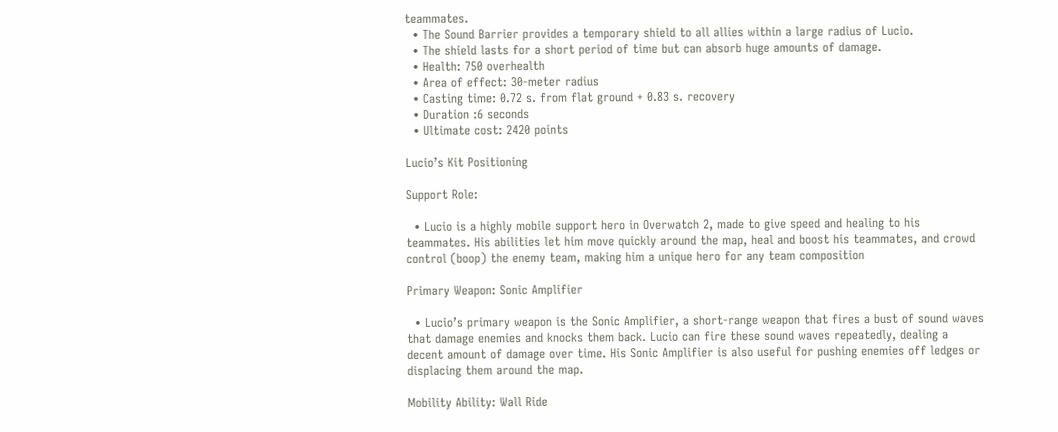teammates.
  • The Sound Barrier provides a temporary shield to all allies within a large radius of Lucio.
  • The shield lasts for a short period of time but can absorb huge amounts of damage.
  • Health: 750 overhealth
  • Area of effect: 30-meter radius
  • Casting time: 0.72 s. from flat ground + 0.83 s. recovery
  • Duration :6 seconds
  • Ultimate cost: 2420 points

Lucio’s Kit Positioning

Support Role:

  • Lucio is a highly mobile support hero in Overwatch 2, made to give speed and healing to his teammates. His abilities let him move quickly around the map, heal and boost his teammates, and crowd control (boop) the enemy team, making him a unique hero for any team composition

Primary Weapon: Sonic Amplifier

  • Lucio’s primary weapon is the Sonic Amplifier, a short-range weapon that fires a bust of sound waves that damage enemies and knocks them back. Lucio can fire these sound waves repeatedly, dealing a decent amount of damage over time. His Sonic Amplifier is also useful for pushing enemies off ledges or displacing them around the map.

Mobility Ability: Wall Ride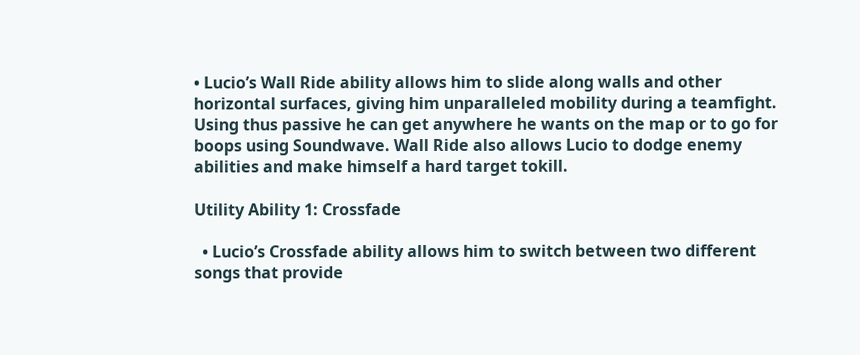• Lucio’s Wall Ride ability allows him to slide along walls and other horizontal surfaces, giving him unparalleled mobility during a teamfight. Using thus passive he can get anywhere he wants on the map or to go for boops using Soundwave. Wall Ride also allows Lucio to dodge enemy abilities and make himself a hard target tokill.

Utility Ability 1: Crossfade

  • Lucio’s Crossfade ability allows him to switch between two different songs that provide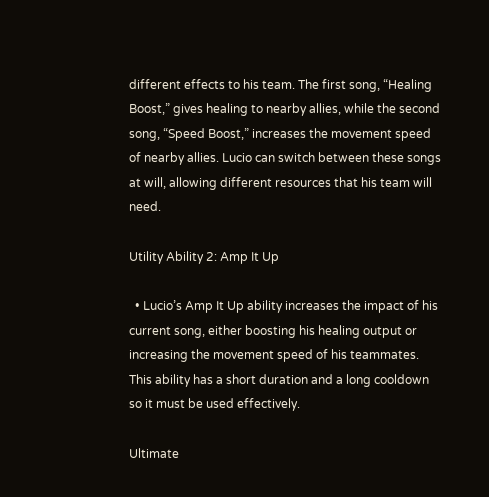different effects to his team. The first song, “Healing Boost,” gives healing to nearby allies, while the second song, “Speed Boost,” increases the movement speed of nearby allies. Lucio can switch between these songs at will, allowing different resources that his team will need.

Utility Ability 2: Amp It Up

  • Lucio’s Amp It Up ability increases the impact of his current song, either boosting his healing output or increasing the movement speed of his teammates. This ability has a short duration and a long cooldown so it must be used effectively.

Ultimate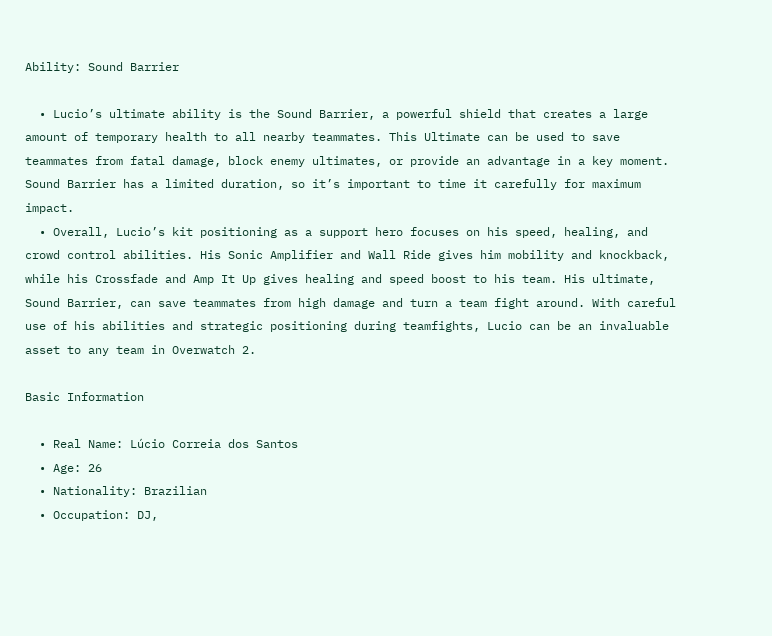Ability: Sound Barrier

  • Lucio’s ultimate ability is the Sound Barrier, a powerful shield that creates a large amount of temporary health to all nearby teammates. This Ultimate can be used to save teammates from fatal damage, block enemy ultimates, or provide an advantage in a key moment. Sound Barrier has a limited duration, so it’s important to time it carefully for maximum impact.
  • Overall, Lucio’s kit positioning as a support hero focuses on his speed, healing, and crowd control abilities. His Sonic Amplifier and Wall Ride gives him mobility and knockback, while his Crossfade and Amp It Up gives healing and speed boost to his team. His ultimate, Sound Barrier, can save teammates from high damage and turn a team fight around. With careful use of his abilities and strategic positioning during teamfights, Lucio can be an invaluable asset to any team in Overwatch 2.

Basic Information

  • Real Name: Lúcio Correia dos Santos
  • Age: 26
  • Nationality: Brazilian
  • Occupation: DJ,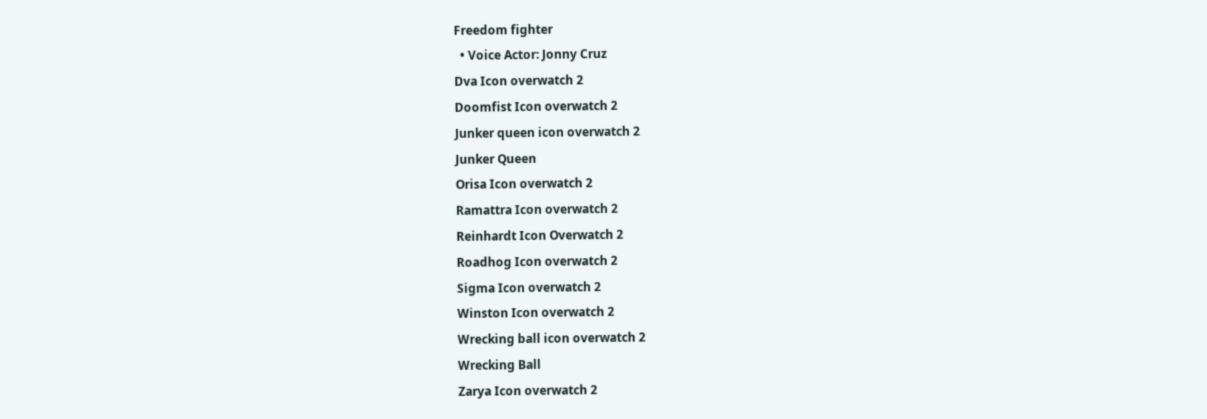Freedom fighter
  • Voice Actor: Jonny Cruz
Dva Icon overwatch 2
Doomfist Icon overwatch 2
Junker queen icon overwatch 2
Junker Queen
Orisa Icon overwatch 2
Ramattra Icon overwatch 2
Reinhardt Icon Overwatch 2
Roadhog Icon overwatch 2
Sigma Icon overwatch 2
Winston Icon overwatch 2
Wrecking ball icon overwatch 2
Wrecking Ball
Zarya Icon overwatch 2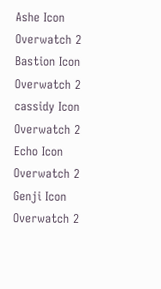Ashe Icon Overwatch 2
Bastion Icon Overwatch 2
cassidy Icon Overwatch 2
Echo Icon Overwatch 2
Genji Icon Overwatch 2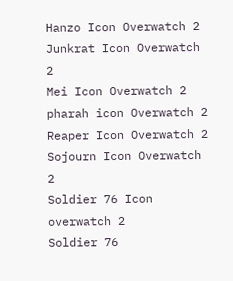Hanzo Icon Overwatch 2
Junkrat Icon Overwatch 2
Mei Icon Overwatch 2
pharah icon Overwatch 2
Reaper Icon Overwatch 2
Sojourn Icon Overwatch 2
Soldier 76 Icon overwatch 2
Soldier 76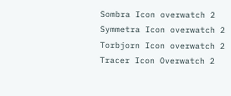Sombra Icon overwatch 2
Symmetra Icon overwatch 2
Torbjorn Icon overwatch 2
Tracer Icon Overwatch 2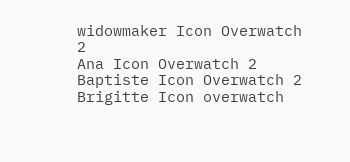widowmaker Icon Overwatch 2
Ana Icon Overwatch 2
Baptiste Icon Overwatch 2
Brigitte Icon overwatch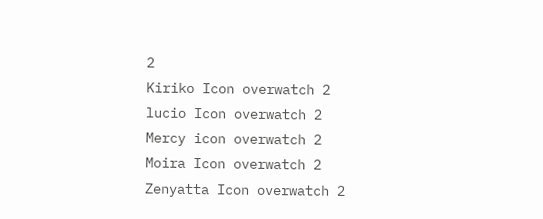2
Kiriko Icon overwatch 2
lucio Icon overwatch 2
Mercy icon overwatch 2
Moira Icon overwatch 2
Zenyatta Icon overwatch 2